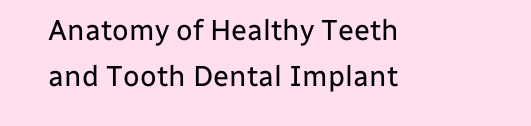Anatomy of Healthy Teeth and Tooth Dental Implant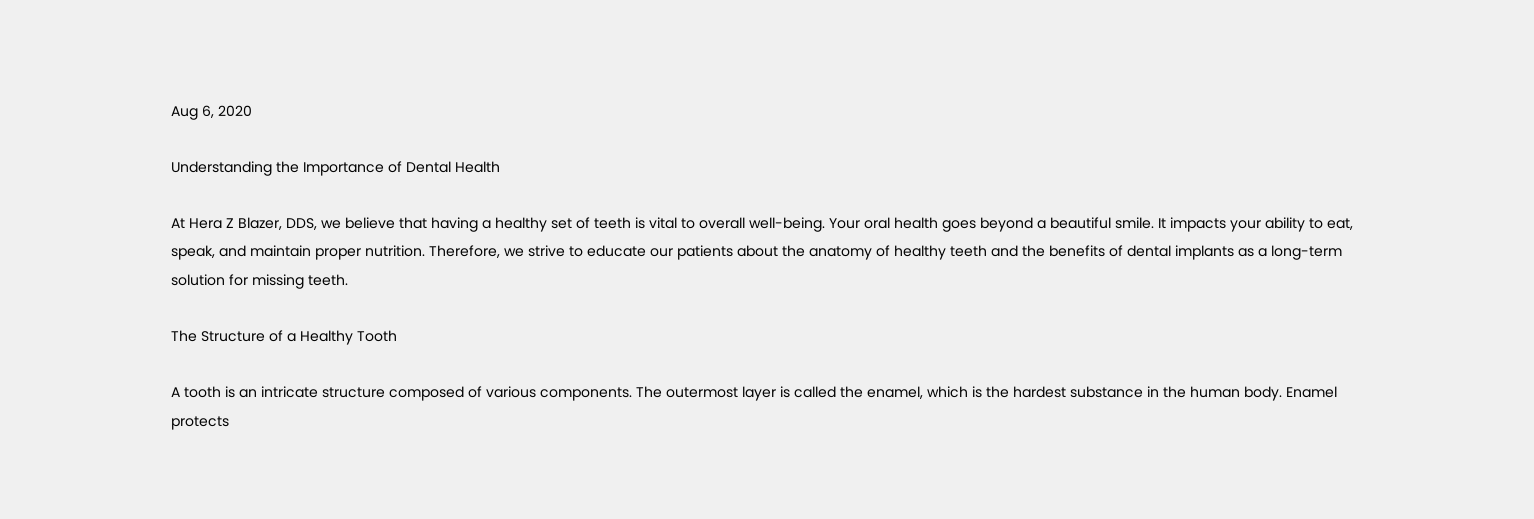Aug 6, 2020

Understanding the Importance of Dental Health

At Hera Z Blazer, DDS, we believe that having a healthy set of teeth is vital to overall well-being. Your oral health goes beyond a beautiful smile. It impacts your ability to eat, speak, and maintain proper nutrition. Therefore, we strive to educate our patients about the anatomy of healthy teeth and the benefits of dental implants as a long-term solution for missing teeth.

The Structure of a Healthy Tooth

A tooth is an intricate structure composed of various components. The outermost layer is called the enamel, which is the hardest substance in the human body. Enamel protects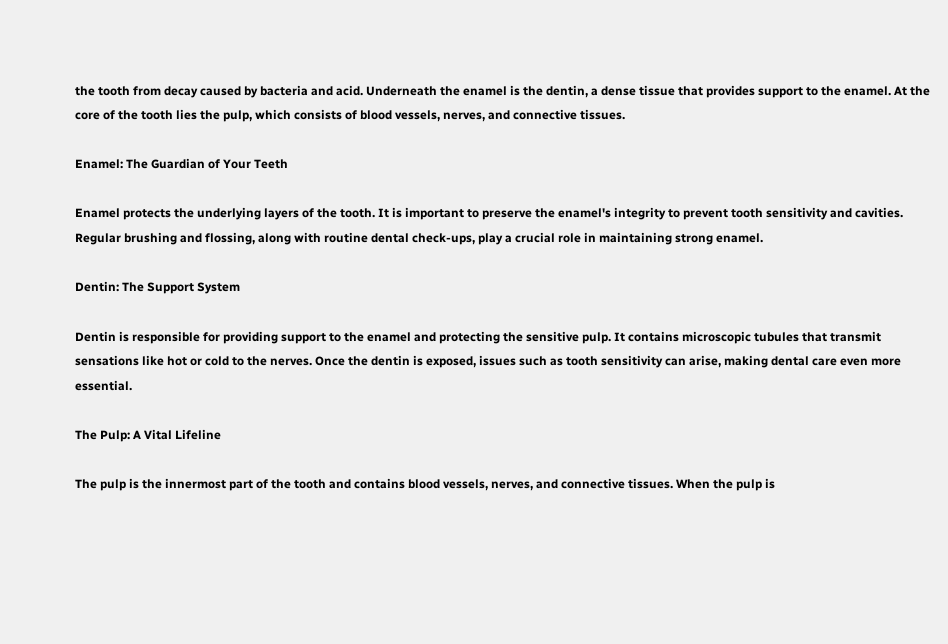the tooth from decay caused by bacteria and acid. Underneath the enamel is the dentin, a dense tissue that provides support to the enamel. At the core of the tooth lies the pulp, which consists of blood vessels, nerves, and connective tissues.

Enamel: The Guardian of Your Teeth

Enamel protects the underlying layers of the tooth. It is important to preserve the enamel's integrity to prevent tooth sensitivity and cavities. Regular brushing and flossing, along with routine dental check-ups, play a crucial role in maintaining strong enamel.

Dentin: The Support System

Dentin is responsible for providing support to the enamel and protecting the sensitive pulp. It contains microscopic tubules that transmit sensations like hot or cold to the nerves. Once the dentin is exposed, issues such as tooth sensitivity can arise, making dental care even more essential.

The Pulp: A Vital Lifeline

The pulp is the innermost part of the tooth and contains blood vessels, nerves, and connective tissues. When the pulp is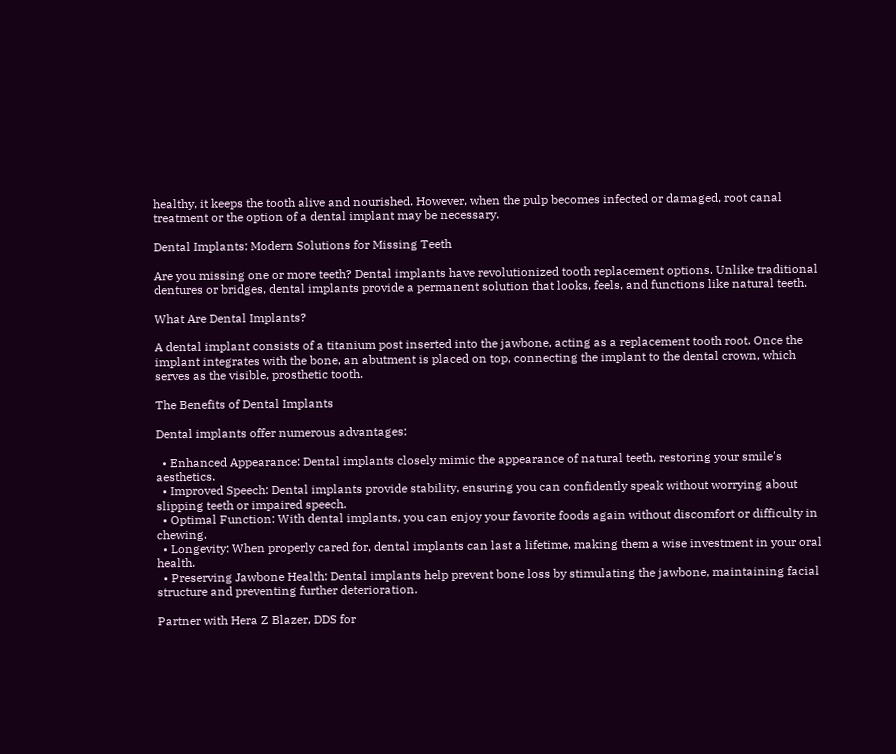healthy, it keeps the tooth alive and nourished. However, when the pulp becomes infected or damaged, root canal treatment or the option of a dental implant may be necessary.

Dental Implants: Modern Solutions for Missing Teeth

Are you missing one or more teeth? Dental implants have revolutionized tooth replacement options. Unlike traditional dentures or bridges, dental implants provide a permanent solution that looks, feels, and functions like natural teeth.

What Are Dental Implants?

A dental implant consists of a titanium post inserted into the jawbone, acting as a replacement tooth root. Once the implant integrates with the bone, an abutment is placed on top, connecting the implant to the dental crown, which serves as the visible, prosthetic tooth.

The Benefits of Dental Implants

Dental implants offer numerous advantages:

  • Enhanced Appearance: Dental implants closely mimic the appearance of natural teeth, restoring your smile's aesthetics.
  • Improved Speech: Dental implants provide stability, ensuring you can confidently speak without worrying about slipping teeth or impaired speech.
  • Optimal Function: With dental implants, you can enjoy your favorite foods again without discomfort or difficulty in chewing.
  • Longevity: When properly cared for, dental implants can last a lifetime, making them a wise investment in your oral health.
  • Preserving Jawbone Health: Dental implants help prevent bone loss by stimulating the jawbone, maintaining facial structure and preventing further deterioration.

Partner with Hera Z Blazer, DDS for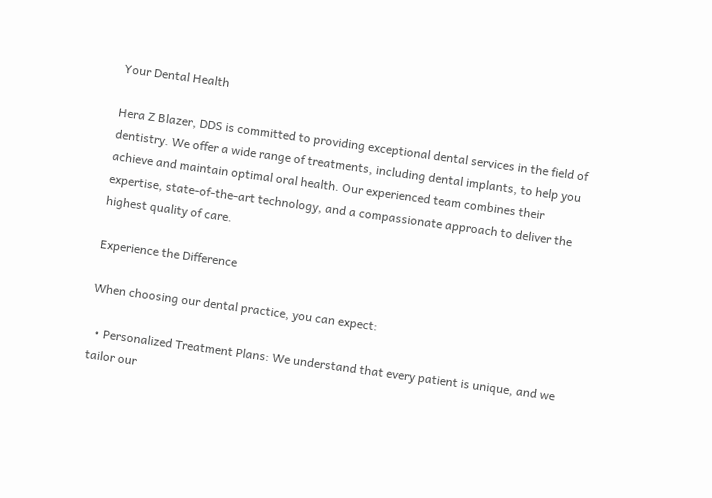Your Dental Health

Hera Z Blazer, DDS is committed to providing exceptional dental services in the field of dentistry. We offer a wide range of treatments, including dental implants, to help you achieve and maintain optimal oral health. Our experienced team combines their expertise, state-of-the-art technology, and a compassionate approach to deliver the highest quality of care.

Experience the Difference

When choosing our dental practice, you can expect:

  • Personalized Treatment Plans: We understand that every patient is unique, and we tailor our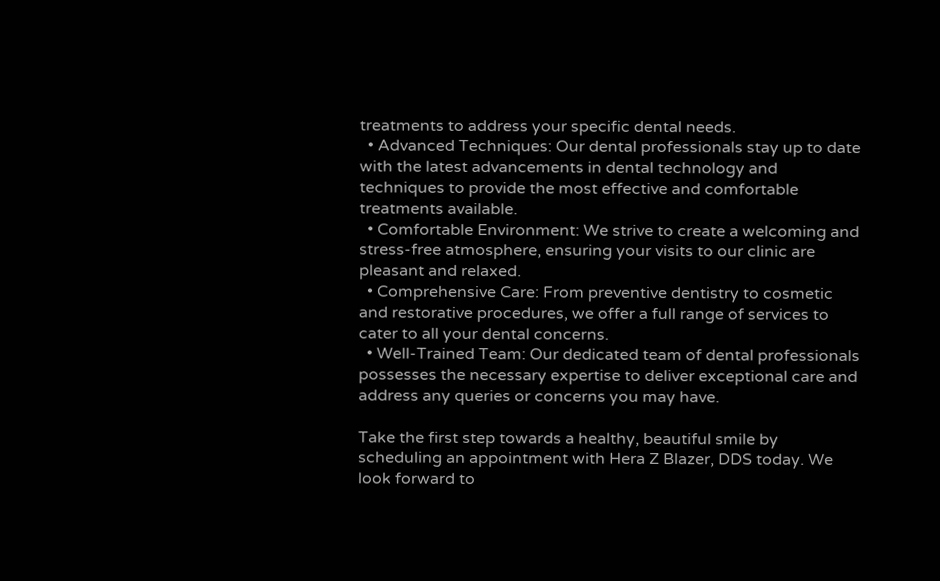treatments to address your specific dental needs.
  • Advanced Techniques: Our dental professionals stay up to date with the latest advancements in dental technology and techniques to provide the most effective and comfortable treatments available.
  • Comfortable Environment: We strive to create a welcoming and stress-free atmosphere, ensuring your visits to our clinic are pleasant and relaxed.
  • Comprehensive Care: From preventive dentistry to cosmetic and restorative procedures, we offer a full range of services to cater to all your dental concerns.
  • Well-Trained Team: Our dedicated team of dental professionals possesses the necessary expertise to deliver exceptional care and address any queries or concerns you may have.

Take the first step towards a healthy, beautiful smile by scheduling an appointment with Hera Z Blazer, DDS today. We look forward to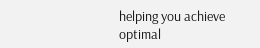helping you achieve optimal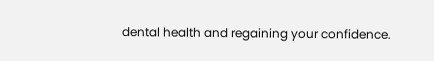dental health and regaining your confidence.